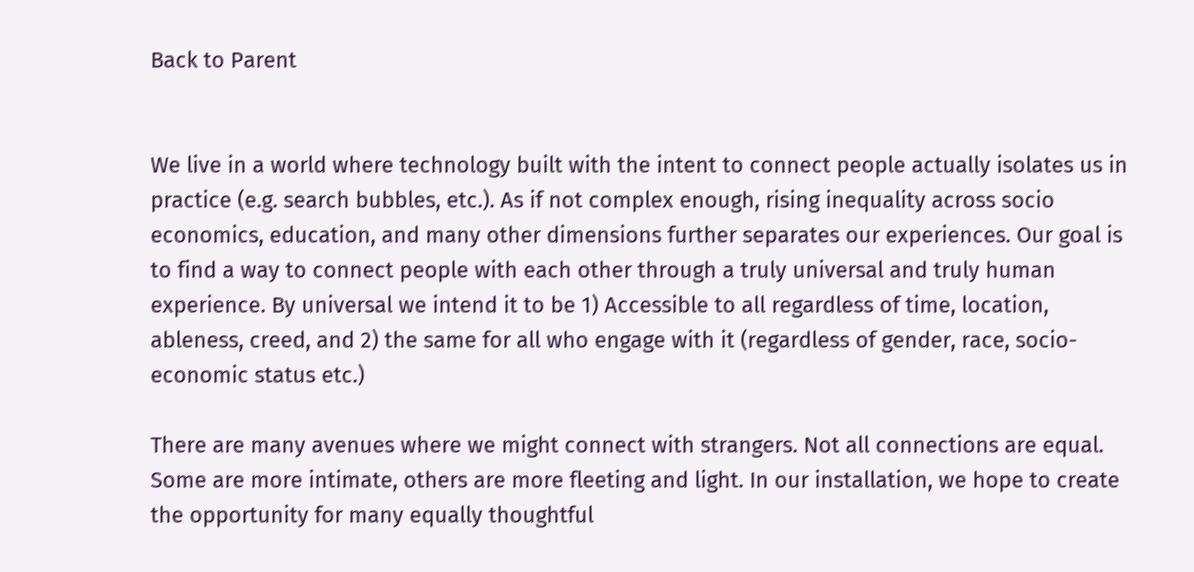Back to Parent


We live in a world where technology built with the intent to connect people actually isolates us in practice (e.g. search bubbles, etc.). As if not complex enough, rising inequality across socio economics, education, and many other dimensions further separates our experiences. Our goal is to find a way to connect people with each other through a truly universal and truly human experience. By universal we intend it to be 1) Accessible to all regardless of time, location, ableness, creed, and 2) the same for all who engage with it (regardless of gender, race, socio-economic status etc.)

There are many avenues where we might connect with strangers. Not all connections are equal. Some are more intimate, others are more fleeting and light. In our installation, we hope to create the opportunity for many equally thoughtful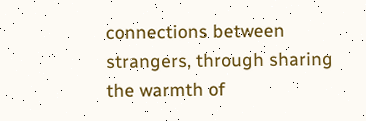connections between strangers, through sharing the warmth of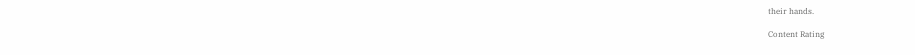their hands.

Content Rating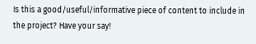Is this a good/useful/informative piece of content to include in the project? Have your say!